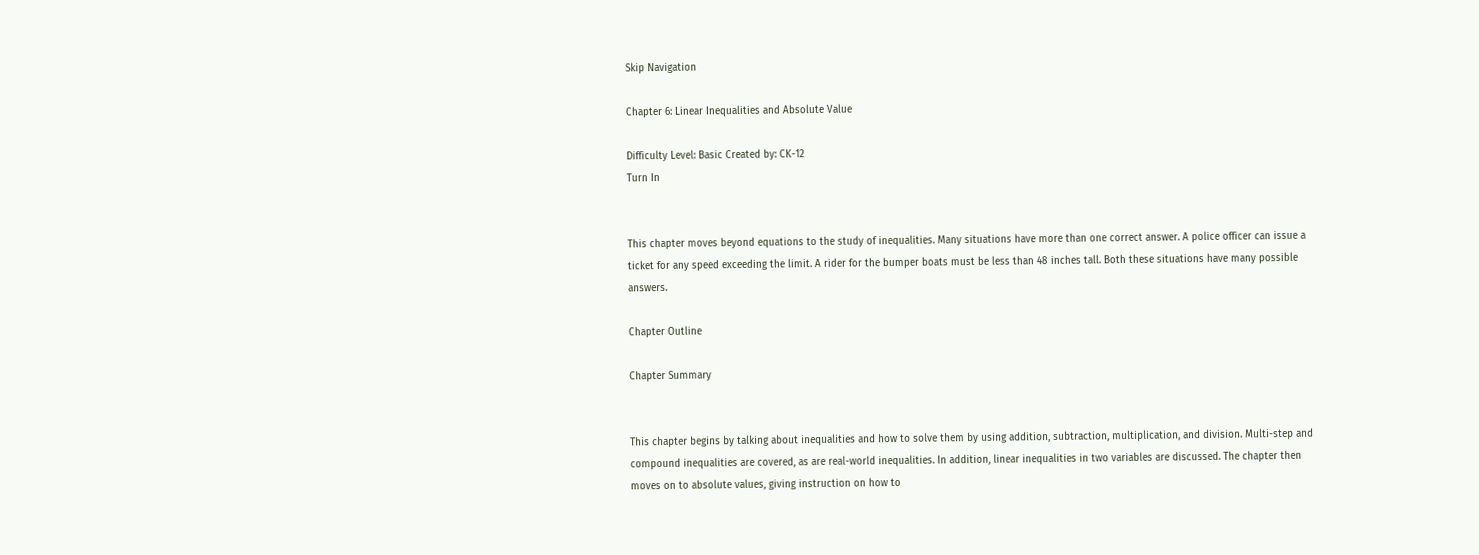Skip Navigation

Chapter 6: Linear Inequalities and Absolute Value

Difficulty Level: Basic Created by: CK-12
Turn In


This chapter moves beyond equations to the study of inequalities. Many situations have more than one correct answer. A police officer can issue a ticket for any speed exceeding the limit. A rider for the bumper boats must be less than 48 inches tall. Both these situations have many possible answers.

Chapter Outline

Chapter Summary


This chapter begins by talking about inequalities and how to solve them by using addition, subtraction, multiplication, and division. Multi-step and compound inequalities are covered, as are real-world inequalities. In addition, linear inequalities in two variables are discussed. The chapter then moves on to absolute values, giving instruction on how to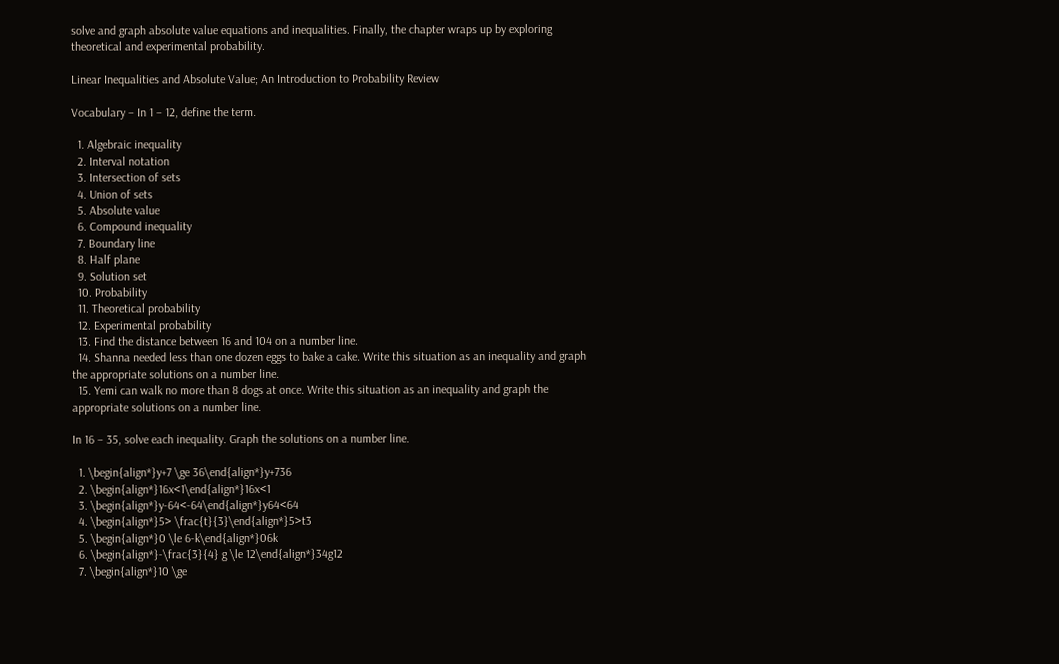solve and graph absolute value equations and inequalities. Finally, the chapter wraps up by exploring theoretical and experimental probability.

Linear Inequalities and Absolute Value; An Introduction to Probability Review

Vocabulary – In 1 – 12, define the term.

  1. Algebraic inequality
  2. Interval notation
  3. Intersection of sets
  4. Union of sets
  5. Absolute value
  6. Compound inequality
  7. Boundary line
  8. Half plane
  9. Solution set
  10. Probability
  11. Theoretical probability
  12. Experimental probability
  13. Find the distance between 16 and 104 on a number line.
  14. Shanna needed less than one dozen eggs to bake a cake. Write this situation as an inequality and graph the appropriate solutions on a number line.
  15. Yemi can walk no more than 8 dogs at once. Write this situation as an inequality and graph the appropriate solutions on a number line.

In 16 – 35, solve each inequality. Graph the solutions on a number line.

  1. \begin{align*}y+7 \ge 36\end{align*}y+736
  2. \begin{align*}16x<1\end{align*}16x<1
  3. \begin{align*}y-64<-64\end{align*}y64<64
  4. \begin{align*}5> \frac{t}{3}\end{align*}5>t3
  5. \begin{align*}0 \le 6-k\end{align*}06k
  6. \begin{align*}-\frac{3}{4} g \le 12\end{align*}34g12
  7. \begin{align*}10 \ge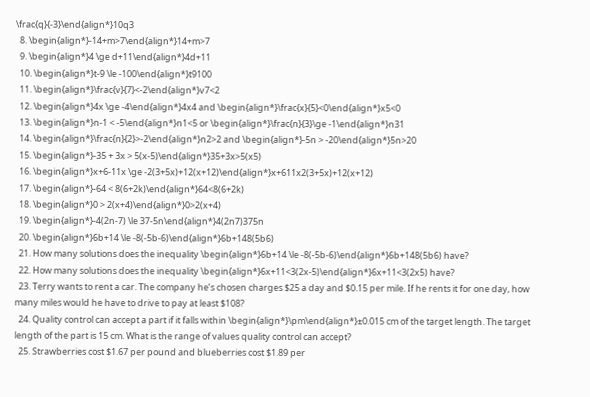\frac{q}{-3}\end{align*}10q3
  8. \begin{align*}-14+m>7\end{align*}14+m>7
  9. \begin{align*}4 \ge d+11\end{align*}4d+11
  10. \begin{align*}t-9 \le -100\end{align*}t9100
  11. \begin{align*}\frac{v}{7}<-2\end{align*}v7<2
  12. \begin{align*}4x \ge -4\end{align*}4x4 and \begin{align*}\frac{x}{5}<0\end{align*}x5<0
  13. \begin{align*}n-1 < -5\end{align*}n1<5 or \begin{align*}\frac{n}{3}\ge -1\end{align*}n31
  14. \begin{align*}\frac{n}{2}>-2\end{align*}n2>2 and \begin{align*}-5n > -20\end{align*}5n>20
  15. \begin{align*}-35 + 3x > 5(x-5)\end{align*}35+3x>5(x5)
  16. \begin{align*}x+6-11x \ge -2(3+5x)+12(x+12)\end{align*}x+611x2(3+5x)+12(x+12)
  17. \begin{align*}-64 < 8(6+2k)\end{align*}64<8(6+2k)
  18. \begin{align*}0 > 2(x+4)\end{align*}0>2(x+4)
  19. \begin{align*}-4(2n-7) \le 37-5n\end{align*}4(2n7)375n
  20. \begin{align*}6b+14 \le -8(-5b-6)\end{align*}6b+148(5b6)
  21. How many solutions does the inequality \begin{align*}6b+14 \le -8(-5b-6)\end{align*}6b+148(5b6) have?
  22. How many solutions does the inequality \begin{align*}6x+11<3(2x-5)\end{align*}6x+11<3(2x5) have?
  23. Terry wants to rent a car. The company he’s chosen charges $25 a day and $0.15 per mile. If he rents it for one day, how many miles would he have to drive to pay at least $108?
  24. Quality control can accept a part if it falls within \begin{align*}\pm\end{align*}±0.015 cm of the target length. The target length of the part is 15 cm. What is the range of values quality control can accept?
  25. Strawberries cost $1.67 per pound and blueberries cost $1.89 per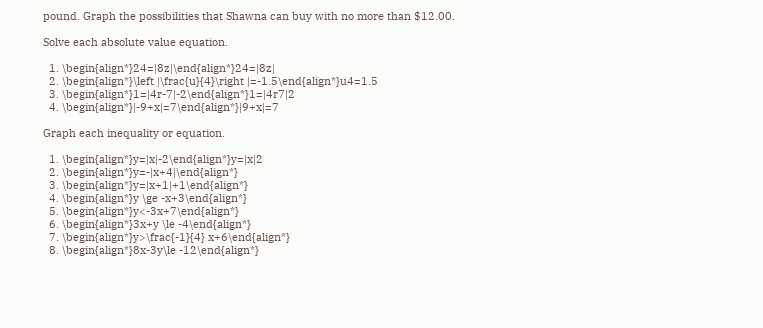pound. Graph the possibilities that Shawna can buy with no more than $12.00.

Solve each absolute value equation.

  1. \begin{align*}24=|8z|\end{align*}24=|8z|
  2. \begin{align*}\left |\frac{u}{4}\right |=-1.5\end{align*}u4=1.5
  3. \begin{align*}1=|4r-7|-2\end{align*}1=|4r7|2
  4. \begin{align*}|-9+x|=7\end{align*}|9+x|=7

Graph each inequality or equation.

  1. \begin{align*}y=|x|-2\end{align*}y=|x|2
  2. \begin{align*}y=-|x+4|\end{align*}
  3. \begin{align*}y=|x+1|+1\end{align*}
  4. \begin{align*}y \ge -x+3\end{align*}
  5. \begin{align*}y<-3x+7\end{align*}
  6. \begin{align*}3x+y \le -4\end{align*}
  7. \begin{align*}y>\frac{-1}{4} x+6\end{align*}
  8. \begin{align*}8x-3y\le -12\end{align*}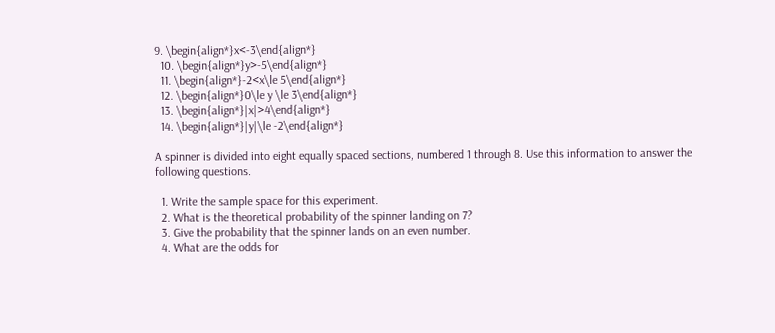9. \begin{align*}x<-3\end{align*}
  10. \begin{align*}y>-5\end{align*}
  11. \begin{align*}-2<x\le 5\end{align*}
  12. \begin{align*}0\le y \le 3\end{align*}
  13. \begin{align*}|x|>4\end{align*}
  14. \begin{align*}|y|\le -2\end{align*}

A spinner is divided into eight equally spaced sections, numbered 1 through 8. Use this information to answer the following questions.

  1. Write the sample space for this experiment.
  2. What is the theoretical probability of the spinner landing on 7?
  3. Give the probability that the spinner lands on an even number.
  4. What are the odds for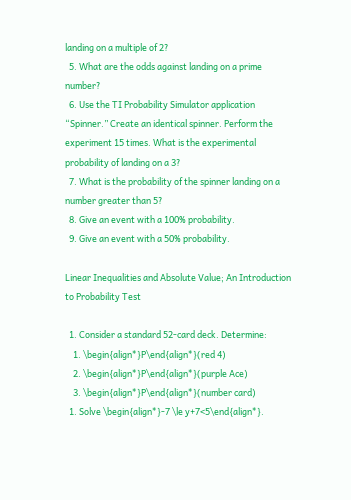landing on a multiple of 2?
  5. What are the odds against landing on a prime number?
  6. Use the TI Probability Simulator application “Spinner.” Create an identical spinner. Perform the experiment 15 times. What is the experimental probability of landing on a 3?
  7. What is the probability of the spinner landing on a number greater than 5?
  8. Give an event with a 100% probability.
  9. Give an event with a 50% probability.

Linear Inequalities and Absolute Value; An Introduction to Probability Test

  1. Consider a standard 52-card deck. Determine:
    1. \begin{align*}P\end{align*}(red 4)
    2. \begin{align*}P\end{align*}(purple Ace)
    3. \begin{align*}P\end{align*}(number card)
  1. Solve \begin{align*}-7 \le y+7<5\end{align*}.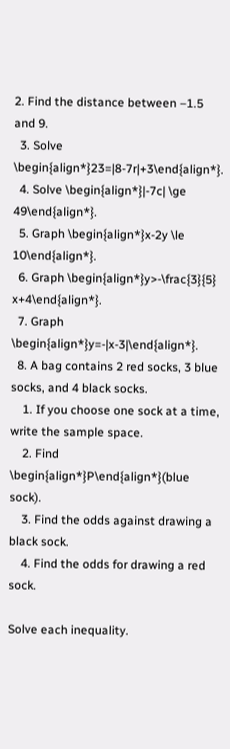2. Find the distance between –1.5 and 9.
  3. Solve \begin{align*}23=|8-7r|+3\end{align*}.
  4. Solve \begin{align*}|-7c| \ge 49\end{align*}.
  5. Graph \begin{align*}x-2y \le 10\end{align*}.
  6. Graph \begin{align*}y>-\frac{3}{5} x+4\end{align*}.
  7. Graph \begin{align*}y=-|x-3|\end{align*}.
  8. A bag contains 2 red socks, 3 blue socks, and 4 black socks.
    1. If you choose one sock at a time, write the sample space.
    2. Find \begin{align*}P\end{align*}(blue sock).
    3. Find the odds against drawing a black sock.
    4. Find the odds for drawing a red sock.

Solve each inequality.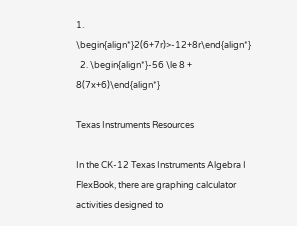1. \begin{align*}2(6+7r)>-12+8r\end{align*}
  2. \begin{align*}-56 \le 8 + 8(7x+6)\end{align*}

Texas Instruments Resources

In the CK-12 Texas Instruments Algebra I FlexBook, there are graphing calculator activities designed to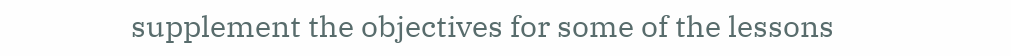supplement the objectives for some of the lessons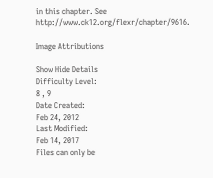in this chapter. See http://www.ck12.org/flexr/chapter/9616.

Image Attributions

Show Hide Details
Difficulty Level:
8 , 9
Date Created:
Feb 24, 2012
Last Modified:
Feb 14, 2017
Files can only be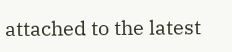attached to the latest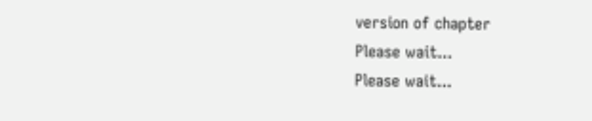version of chapter
Please wait...
Please wait...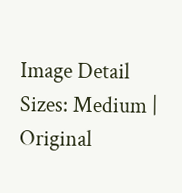Image Detail
Sizes: Medium | Original